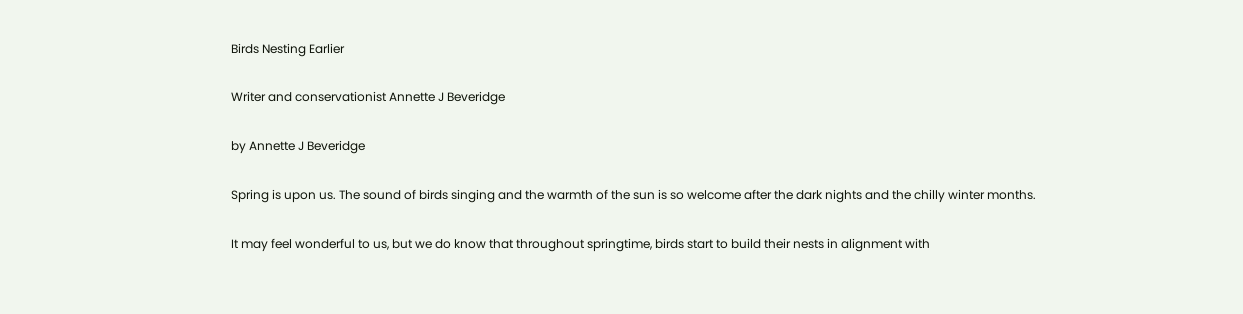Birds Nesting Earlier

Writer and conservationist Annette J Beveridge

by Annette J Beveridge

Spring is upon us. The sound of birds singing and the warmth of the sun is so welcome after the dark nights and the chilly winter months.

It may feel wonderful to us, but we do know that throughout springtime, birds start to build their nests in alignment with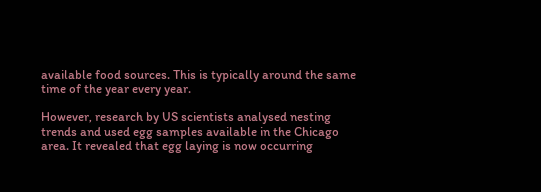available food sources. This is typically around the same time of the year every year.

However, research by US scientists analysed nesting trends and used egg samples available in the Chicago area. It revealed that egg laying is now occurring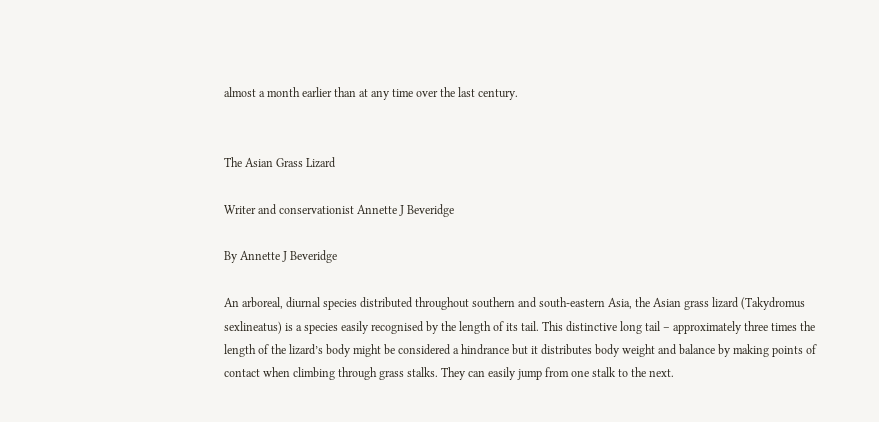almost a month earlier than at any time over the last century.


The Asian Grass Lizard

Writer and conservationist Annette J Beveridge

By Annette J Beveridge

An arboreal, diurnal species distributed throughout southern and south-eastern Asia, the Asian grass lizard (Takydromus sexlineatus) is a species easily recognised by the length of its tail. This distinctive long tail – approximately three times the length of the lizard’s body might be considered a hindrance but it distributes body weight and balance by making points of contact when climbing through grass stalks. They can easily jump from one stalk to the next.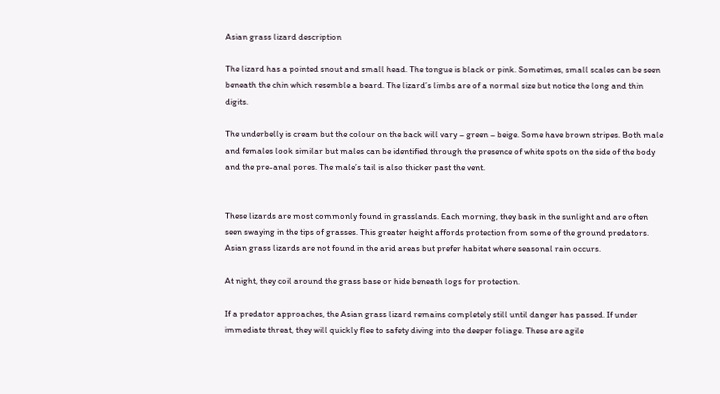Asian grass lizard description

The lizard has a pointed snout and small head. The tongue is black or pink. Sometimes, small scales can be seen beneath the chin which resemble a beard. The lizard’s limbs are of a normal size but notice the long and thin digits.

The underbelly is cream but the colour on the back will vary – green – beige. Some have brown stripes. Both male and females look similar but males can be identified through the presence of white spots on the side of the body and the pre-anal pores. The male’s tail is also thicker past the vent.


These lizards are most commonly found in grasslands. Each morning, they bask in the sunlight and are often seen swaying in the tips of grasses. This greater height affords protection from some of the ground predators. Asian grass lizards are not found in the arid areas but prefer habitat where seasonal rain occurs.

At night, they coil around the grass base or hide beneath logs for protection.

If a predator approaches, the Asian grass lizard remains completely still until danger has passed. If under immediate threat, they will quickly flee to safety diving into the deeper foliage. These are agile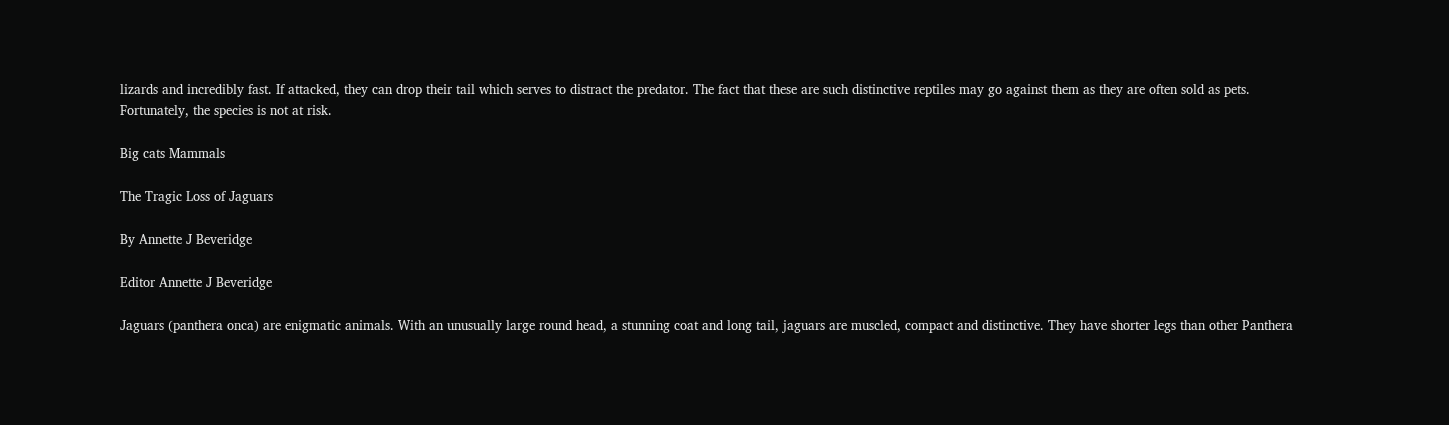lizards and incredibly fast. If attacked, they can drop their tail which serves to distract the predator. The fact that these are such distinctive reptiles may go against them as they are often sold as pets. Fortunately, the species is not at risk.

Big cats Mammals

The Tragic Loss of Jaguars

By Annette J Beveridge

Editor Annette J Beveridge

Jaguars (panthera onca) are enigmatic animals. With an unusually large round head, a stunning coat and long tail, jaguars are muscled, compact and distinctive. They have shorter legs than other Panthera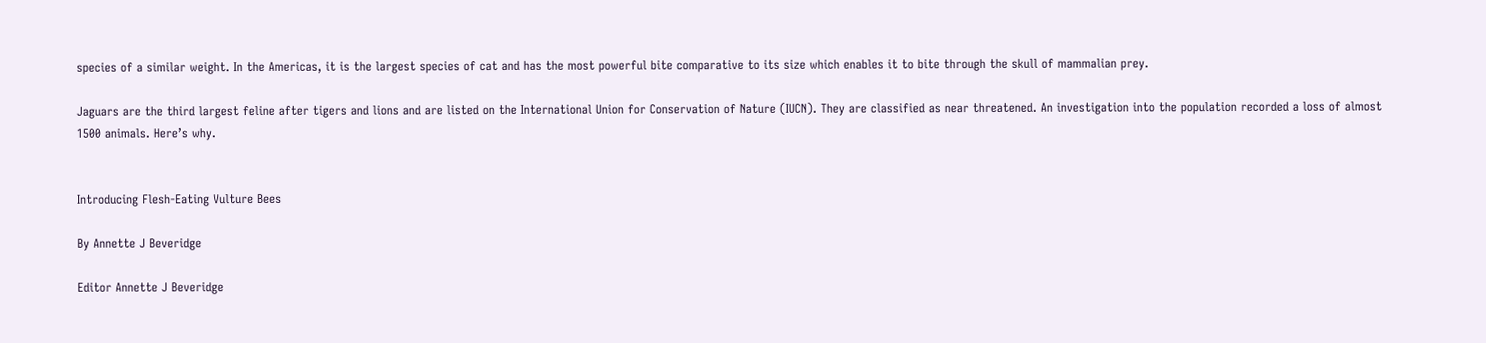species of a similar weight. In the Americas, it is the largest species of cat and has the most powerful bite comparative to its size which enables it to bite through the skull of mammalian prey.

Jaguars are the third largest feline after tigers and lions and are listed on the International Union for Conservation of Nature (IUCN). They are classified as near threatened. An investigation into the population recorded a loss of almost 1500 animals. Here’s why.


Introducing Flesh-Eating Vulture Bees

By Annette J Beveridge

Editor Annette J Beveridge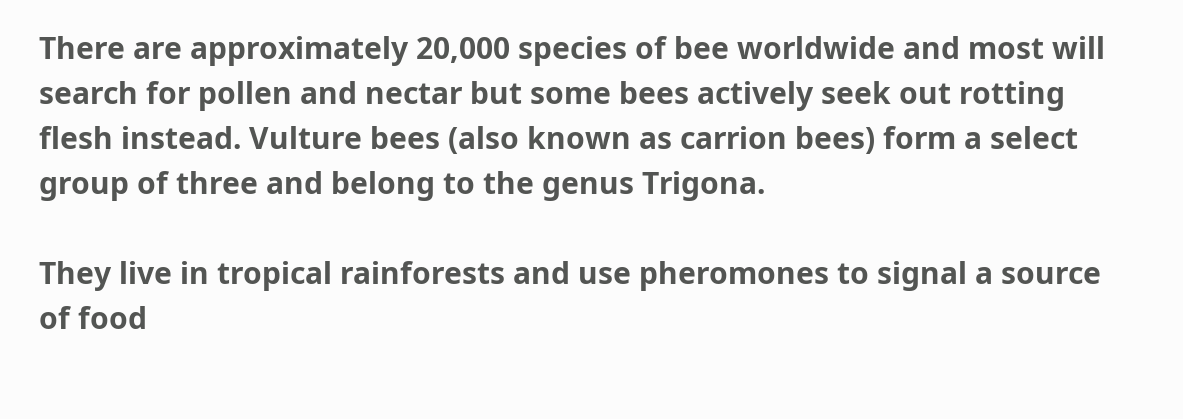There are approximately 20,000 species of bee worldwide and most will search for pollen and nectar but some bees actively seek out rotting flesh instead. Vulture bees (also known as carrion bees) form a select group of three and belong to the genus Trigona.

They live in tropical rainforests and use pheromones to signal a source of food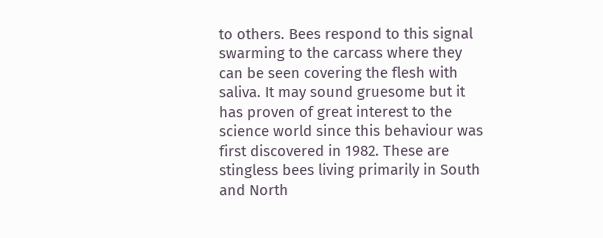to others. Bees respond to this signal swarming to the carcass where they can be seen covering the flesh with saliva. It may sound gruesome but it has proven of great interest to the science world since this behaviour was first discovered in 1982. These are stingless bees living primarily in South and North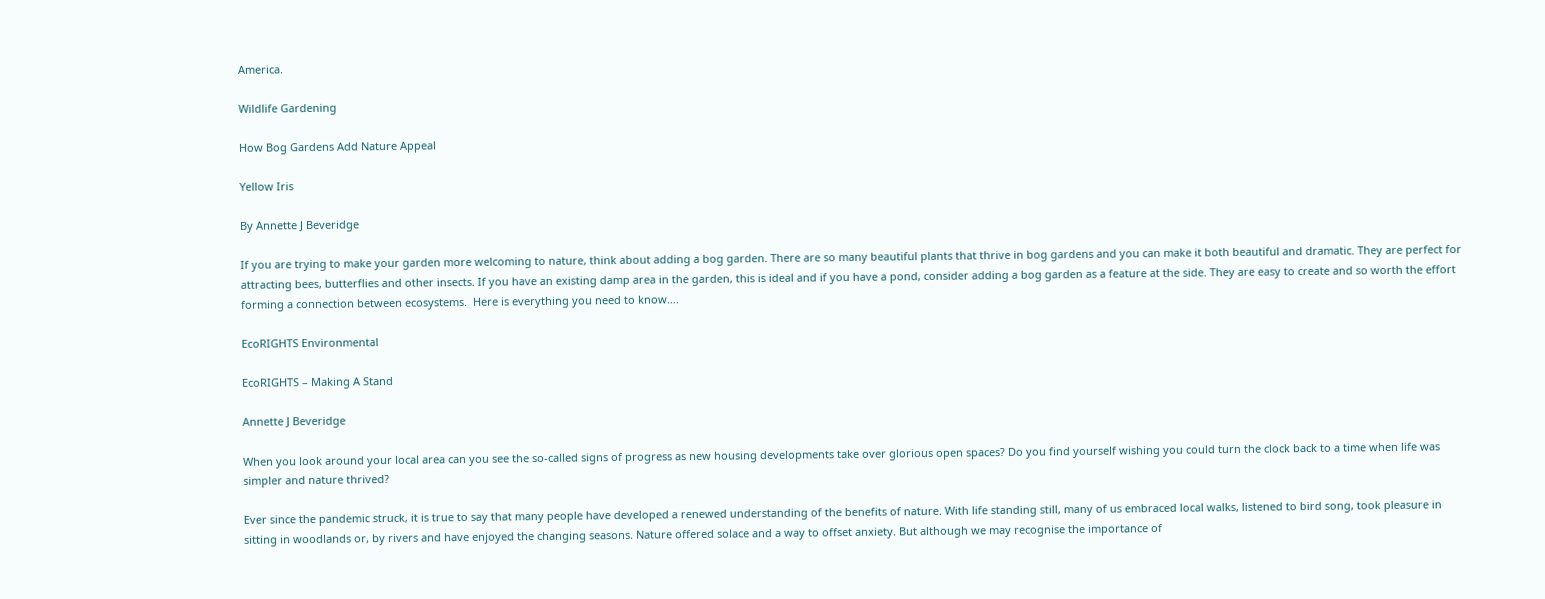America.

Wildlife Gardening

How Bog Gardens Add Nature Appeal

Yellow Iris

By Annette J Beveridge

If you are trying to make your garden more welcoming to nature, think about adding a bog garden. There are so many beautiful plants that thrive in bog gardens and you can make it both beautiful and dramatic. They are perfect for attracting bees, butterflies and other insects. If you have an existing damp area in the garden, this is ideal and if you have a pond, consider adding a bog garden as a feature at the side. They are easy to create and so worth the effort forming a connection between ecosystems.  Here is everything you need to know….

EcoRIGHTS Environmental

EcoRIGHTS – Making A Stand

Annette J Beveridge

When you look around your local area can you see the so-called signs of progress as new housing developments take over glorious open spaces? Do you find yourself wishing you could turn the clock back to a time when life was simpler and nature thrived?

Ever since the pandemic struck, it is true to say that many people have developed a renewed understanding of the benefits of nature. With life standing still, many of us embraced local walks, listened to bird song, took pleasure in sitting in woodlands or, by rivers and have enjoyed the changing seasons. Nature offered solace and a way to offset anxiety. But although we may recognise the importance of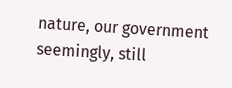nature, our government seemingly, still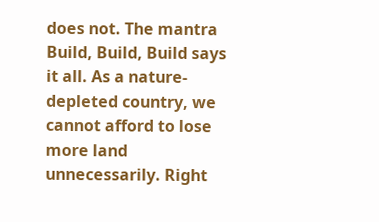does not. The mantra Build, Build, Build says it all. As a nature-depleted country, we cannot afford to lose more land unnecessarily. Right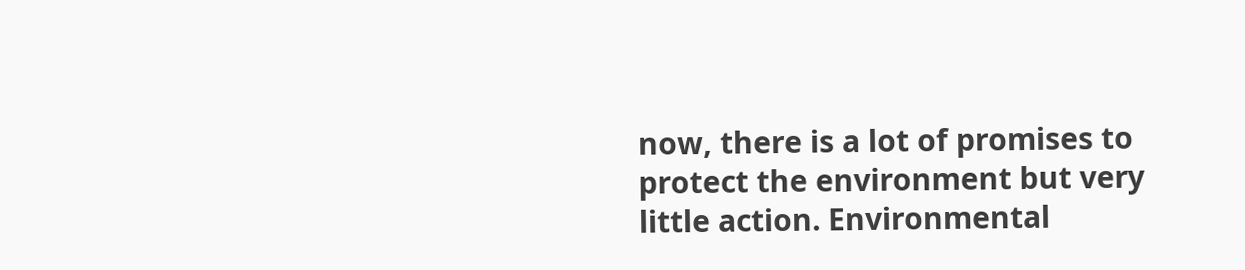now, there is a lot of promises to protect the environment but very little action. Environmental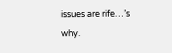issues are rife…’s why.